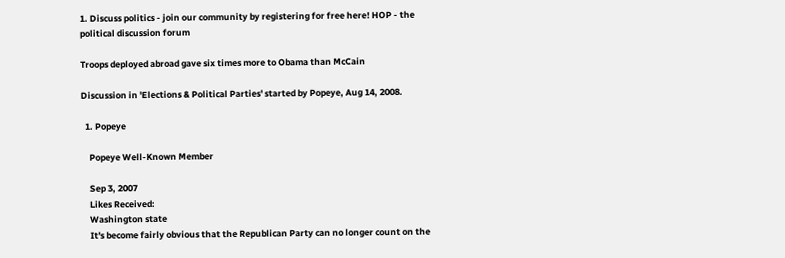1. Discuss politics - join our community by registering for free here! HOP - the political discussion forum

Troops deployed abroad gave six times more to Obama than McCain

Discussion in 'Elections & Political Parties' started by Popeye, Aug 14, 2008.

  1. Popeye

    Popeye Well-Known Member

    Sep 3, 2007
    Likes Received:
    Washington state
    It's become fairly obvious that the Republican Party can no longer count on the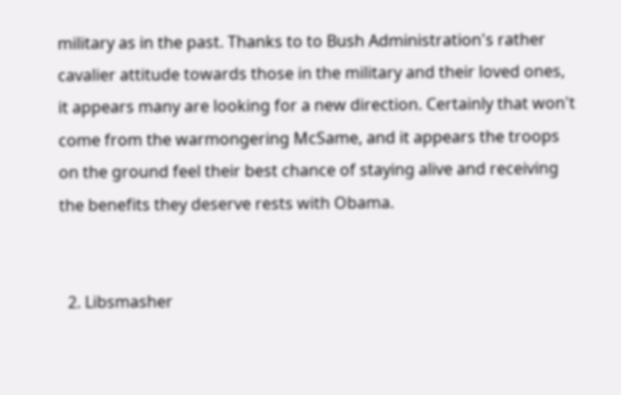military as in the past. Thanks to to Bush Administration's rather cavalier attitude towards those in the military and their loved ones, it appears many are looking for a new direction. Certainly that won't come from the warmongering McSame, and it appears the troops on the ground feel their best chance of staying alive and receiving the benefits they deserve rests with Obama.


  2. Libsmasher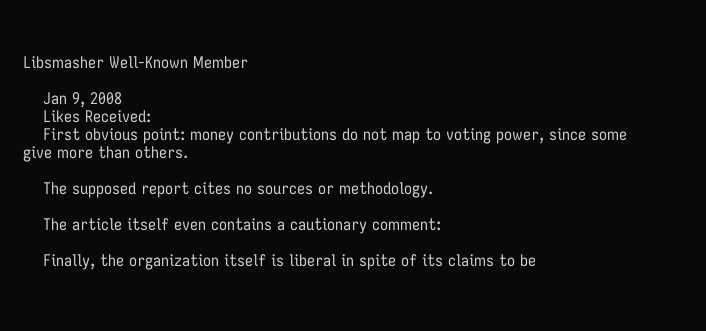Libsmasher Well-Known Member

    Jan 9, 2008
    Likes Received:
    First obvious point: money contributions do not map to voting power, since some give more than others.

    The supposed report cites no sources or methodology.

    The article itself even contains a cautionary comment:

    Finally, the organization itself is liberal in spite of its claims to be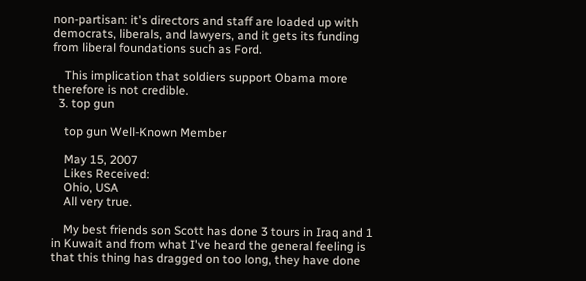non-partisan: it's directors and staff are loaded up with democrats, liberals, and lawyers, and it gets its funding from liberal foundations such as Ford.

    This implication that soldiers support Obama more therefore is not credible.
  3. top gun

    top gun Well-Known Member

    May 15, 2007
    Likes Received:
    Ohio, USA
    All very true.

    My best friends son Scott has done 3 tours in Iraq and 1 in Kuwait and from what I've heard the general feeling is that this thing has dragged on too long, they have done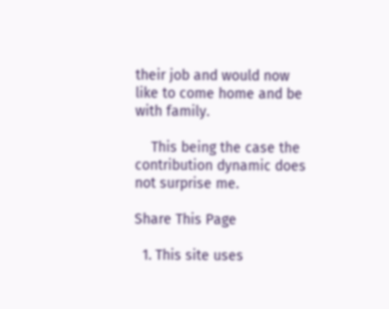their job and would now like to come home and be with family.

    This being the case the contribution dynamic does not surprise me.

Share This Page

  1. This site uses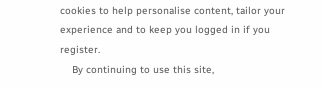cookies to help personalise content, tailor your experience and to keep you logged in if you register.
    By continuing to use this site,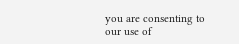you are consenting to our use of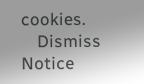cookies.
    Dismiss Notice